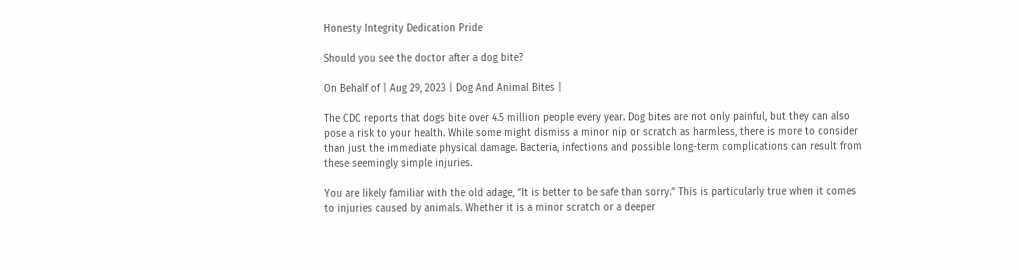Honesty Integrity Dedication Pride

Should you see the doctor after a dog bite?

On Behalf of | Aug 29, 2023 | Dog And Animal Bites |

The CDC reports that dogs bite over 4.5 million people every year. Dog bites are not only painful, but they can also pose a risk to your health. While some might dismiss a minor nip or scratch as harmless, there is more to consider than just the immediate physical damage. Bacteria, infections and possible long-term complications can result from these seemingly simple injuries.

You are likely familiar with the old adage, “It is better to be safe than sorry.” This is particularly true when it comes to injuries caused by animals. Whether it is a minor scratch or a deeper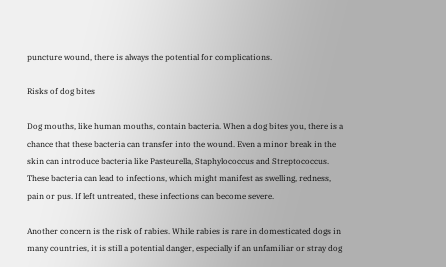puncture wound, there is always the potential for complications.

Risks of dog bites

Dog mouths, like human mouths, contain bacteria. When a dog bites you, there is a chance that these bacteria can transfer into the wound. Even a minor break in the skin can introduce bacteria like Pasteurella, Staphylococcus and Streptococcus. These bacteria can lead to infections, which might manifest as swelling, redness, pain or pus. If left untreated, these infections can become severe.

Another concern is the risk of rabies. While rabies is rare in domesticated dogs in many countries, it is still a potential danger, especially if an unfamiliar or stray dog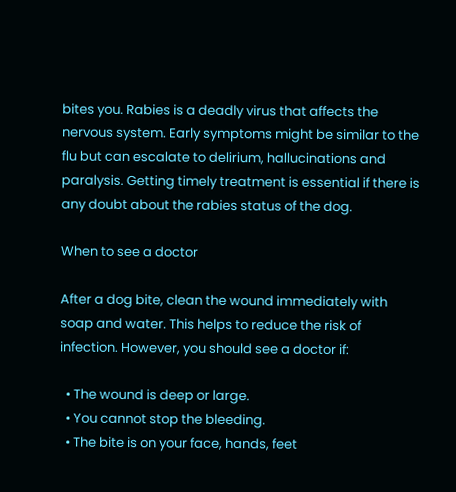bites you. Rabies is a deadly virus that affects the nervous system. Early symptoms might be similar to the flu but can escalate to delirium, hallucinations and paralysis. Getting timely treatment is essential if there is any doubt about the rabies status of the dog.

When to see a doctor

After a dog bite, clean the wound immediately with soap and water. This helps to reduce the risk of infection. However, you should see a doctor if:

  • The wound is deep or large.
  • You cannot stop the bleeding.
  • The bite is on your face, hands, feet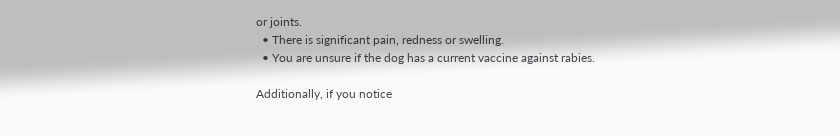or joints.
  • There is significant pain, redness or swelling.
  • You are unsure if the dog has a current vaccine against rabies.

Additionally, if you notice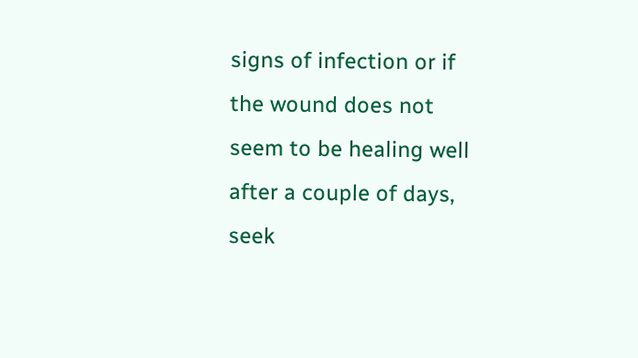signs of infection or if the wound does not seem to be healing well after a couple of days, seek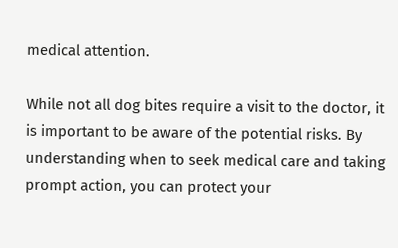medical attention.

While not all dog bites require a visit to the doctor, it is important to be aware of the potential risks. By understanding when to seek medical care and taking prompt action, you can protect your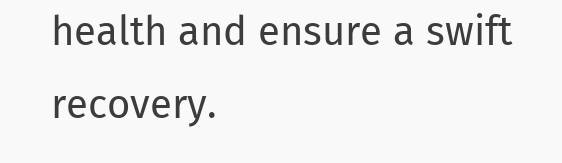health and ensure a swift recovery.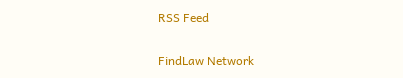RSS Feed

FindLaw Network